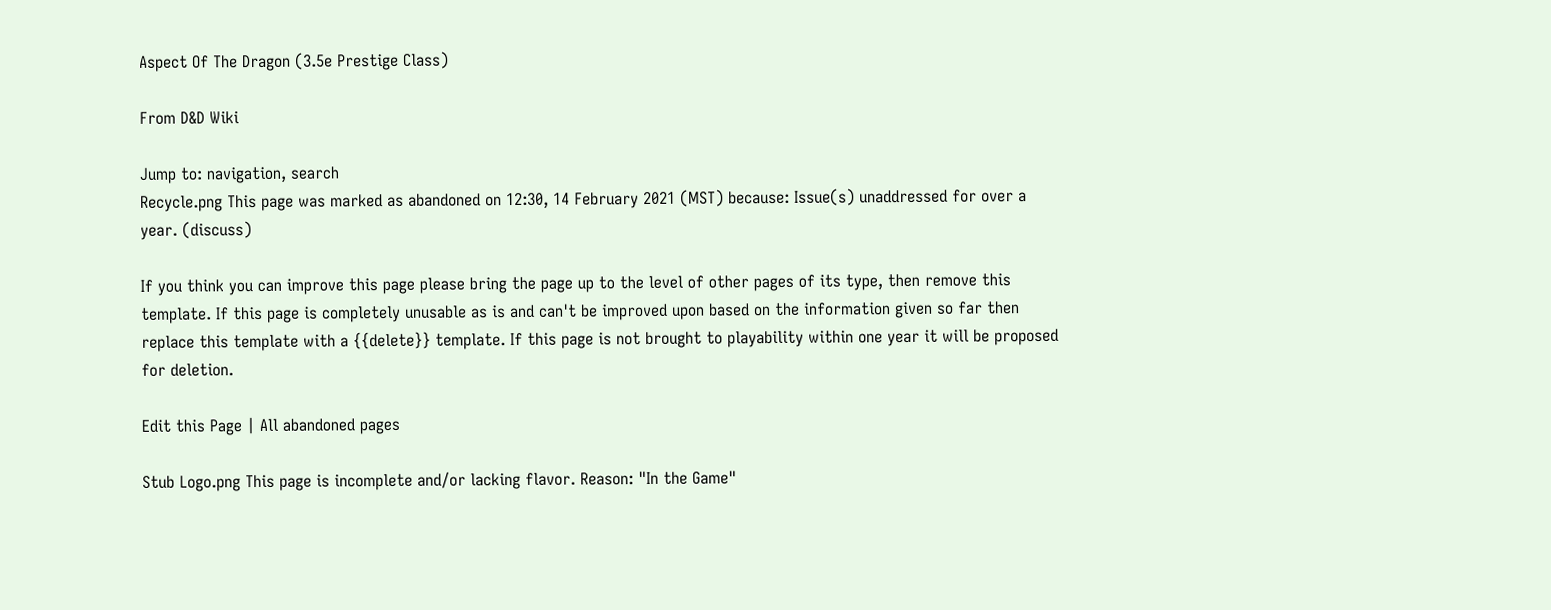Aspect Of The Dragon (3.5e Prestige Class)

From D&D Wiki

Jump to: navigation, search
Recycle.png This page was marked as abandoned on 12:30, 14 February 2021 (MST) because: Issue(s) unaddressed for over a year. (discuss)

If you think you can improve this page please bring the page up to the level of other pages of its type, then remove this template. If this page is completely unusable as is and can't be improved upon based on the information given so far then replace this template with a {{delete}} template. If this page is not brought to playability within one year it will be proposed for deletion.

Edit this Page | All abandoned pages

Stub Logo.png This page is incomplete and/or lacking flavor. Reason: "In the Game"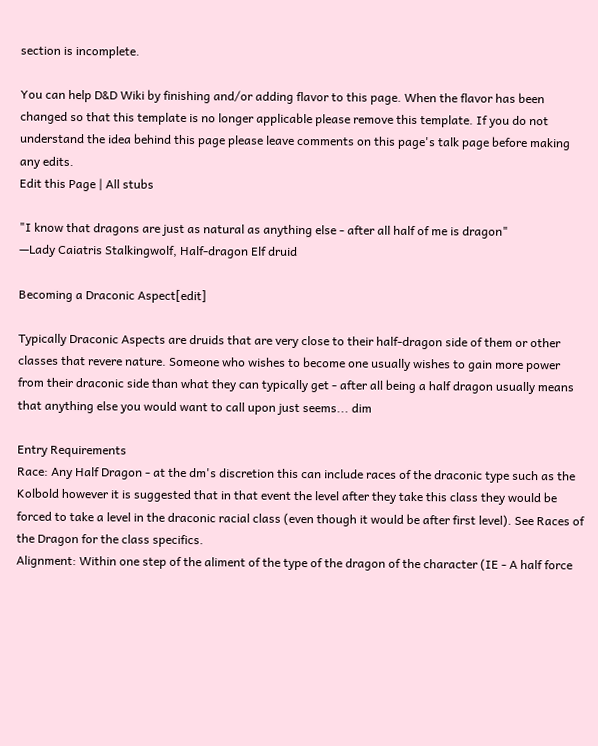section is incomplete.

You can help D&D Wiki by finishing and/or adding flavor to this page. When the flavor has been changed so that this template is no longer applicable please remove this template. If you do not understand the idea behind this page please leave comments on this page's talk page before making any edits.
Edit this Page | All stubs

"I know that dragons are just as natural as anything else - after all half of me is dragon"
—Lady Caiatris Stalkingwolf, Half-dragon Elf druid

Becoming a Draconic Aspect[edit]

Typically Draconic Aspects are druids that are very close to their half-dragon side of them or other classes that revere nature. Someone who wishes to become one usually wishes to gain more power from their draconic side than what they can typically get - after all being a half dragon usually means that anything else you would want to call upon just seems... dim

Entry Requirements
Race: Any Half Dragon - at the dm's discretion this can include races of the draconic type such as the Kolbold however it is suggested that in that event the level after they take this class they would be forced to take a level in the draconic racial class (even though it would be after first level). See Races of the Dragon for the class specifics.
Alignment: Within one step of the aliment of the type of the dragon of the character (IE - A half force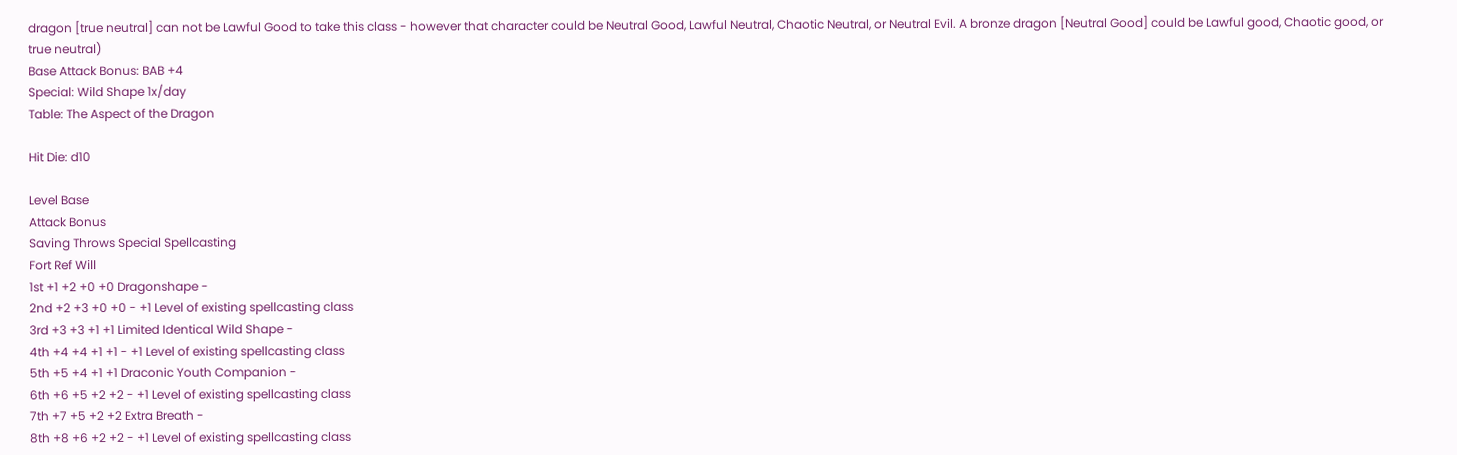dragon [true neutral] can not be Lawful Good to take this class - however that character could be Neutral Good, Lawful Neutral, Chaotic Neutral, or Neutral Evil. A bronze dragon [Neutral Good] could be Lawful good, Chaotic good, or true neutral)
Base Attack Bonus: BAB +4
Special: Wild Shape 1x/day
Table: The Aspect of the Dragon

Hit Die: d10

Level Base
Attack Bonus
Saving Throws Special Spellcasting
Fort Ref Will
1st +1 +2 +0 +0 Dragonshape -
2nd +2 +3 +0 +0 - +1 Level of existing spellcasting class
3rd +3 +3 +1 +1 Limited Identical Wild Shape -
4th +4 +4 +1 +1 - +1 Level of existing spellcasting class
5th +5 +4 +1 +1 Draconic Youth Companion -
6th +6 +5 +2 +2 - +1 Level of existing spellcasting class
7th +7 +5 +2 +2 Extra Breath -
8th +8 +6 +2 +2 - +1 Level of existing spellcasting class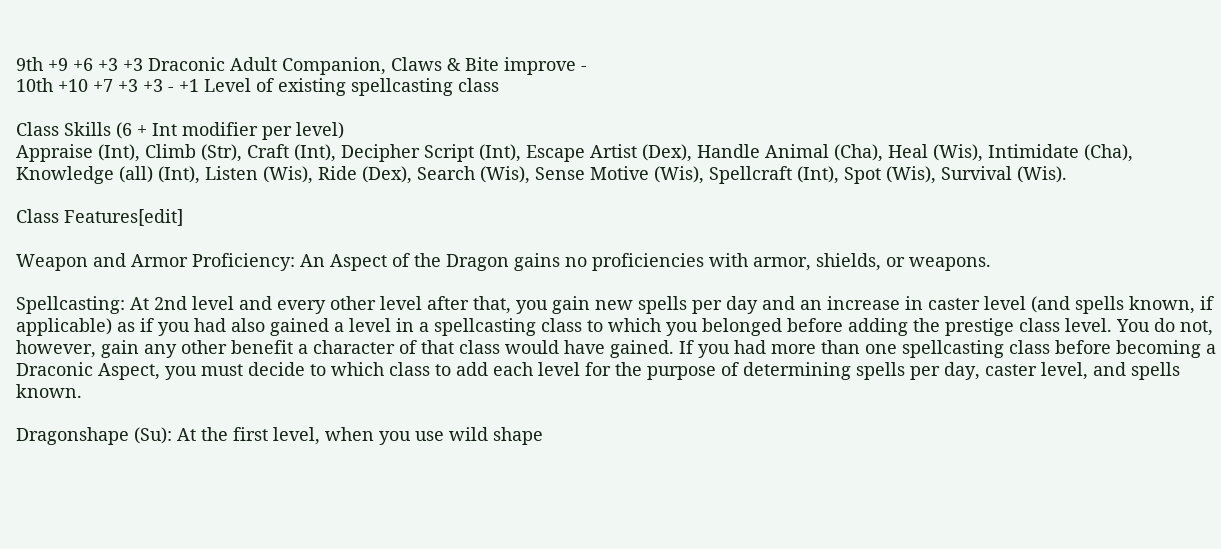9th +9 +6 +3 +3 Draconic Adult Companion, Claws & Bite improve -
10th +10 +7 +3 +3 - +1 Level of existing spellcasting class

Class Skills (6 + Int modifier per level)
Appraise (Int), Climb (Str), Craft (Int), Decipher Script (Int), Escape Artist (Dex), Handle Animal (Cha), Heal (Wis), Intimidate (Cha), Knowledge (all) (Int), Listen (Wis), Ride (Dex), Search (Wis), Sense Motive (Wis), Spellcraft (Int), Spot (Wis), Survival (Wis).

Class Features[edit]

Weapon and Armor Proficiency: An Aspect of the Dragon gains no proficiencies with armor, shields, or weapons.

Spellcasting: At 2nd level and every other level after that, you gain new spells per day and an increase in caster level (and spells known, if applicable) as if you had also gained a level in a spellcasting class to which you belonged before adding the prestige class level. You do not, however, gain any other benefit a character of that class would have gained. If you had more than one spellcasting class before becoming a Draconic Aspect, you must decide to which class to add each level for the purpose of determining spells per day, caster level, and spells known.

Dragonshape (Su): At the first level, when you use wild shape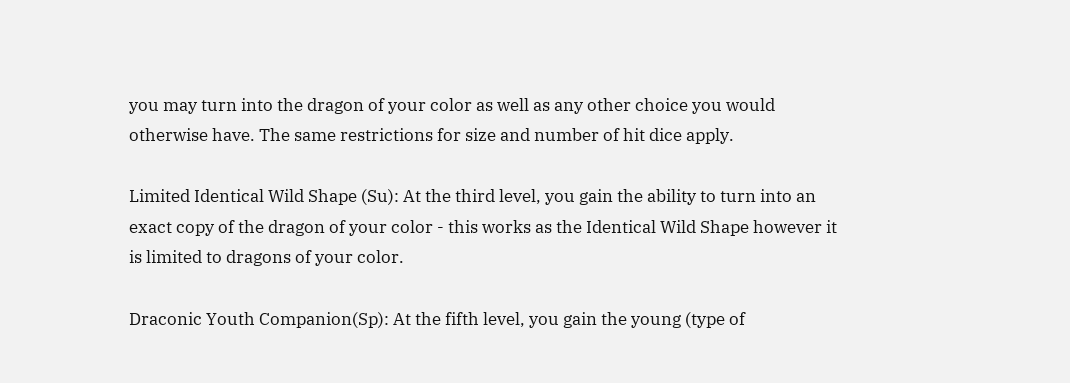you may turn into the dragon of your color as well as any other choice you would otherwise have. The same restrictions for size and number of hit dice apply.

Limited Identical Wild Shape (Su): At the third level, you gain the ability to turn into an exact copy of the dragon of your color - this works as the Identical Wild Shape however it is limited to dragons of your color.

Draconic Youth Companion(Sp): At the fifth level, you gain the young (type of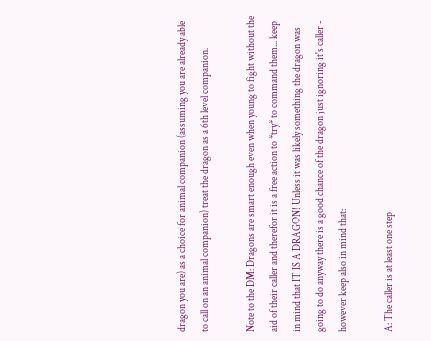dragon you are) as a choice for animal companion (assuming you are already able to call on an animal companion) treat the dragon as a 6th level companion.

Note to the DM: Dragons are smart enough even when young to fight without the aid of their caller and therefor it is a free action to *try* to command them... keep in mind that IT IS A DRAGON! Unless it was likely something the dragon was going to do anyway there is a good chance of the dragon just ignoring it's caller - however keep also in mind that:

A: The caller is at least one step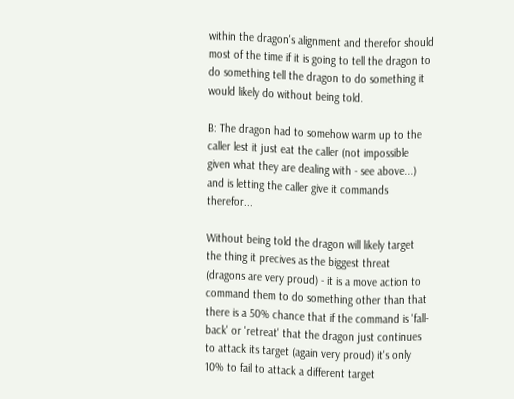within the dragon's alignment and therefor should most of the time if it is going to tell the dragon to do something tell the dragon to do something it would likely do without being told.

B: The dragon had to somehow warm up to the caller lest it just eat the caller (not impossible given what they are dealing with - see above...) and is letting the caller give it commands therefor...

Without being told the dragon will likely target the thing it precives as the biggest threat (dragons are very proud) - it is a move action to command them to do something other than that there is a 50% chance that if the command is 'fall-back' or 'retreat' that the dragon just continues to attack its target (again very proud) it's only 10% to fail to attack a different target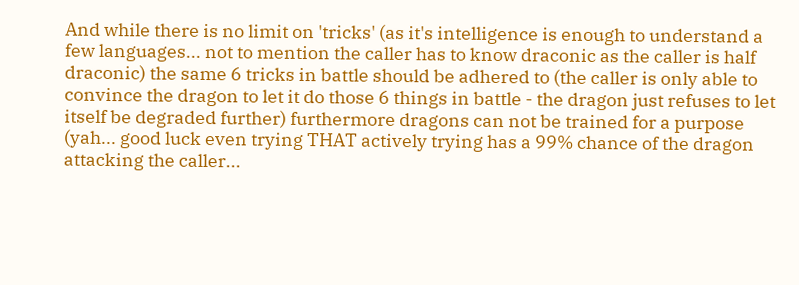And while there is no limit on 'tricks' (as it's intelligence is enough to understand a few languages... not to mention the caller has to know draconic as the caller is half draconic) the same 6 tricks in battle should be adhered to (the caller is only able to convince the dragon to let it do those 6 things in battle - the dragon just refuses to let itself be degraded further) furthermore dragons can not be trained for a purpose (yah... good luck even trying THAT actively trying has a 99% chance of the dragon attacking the caller...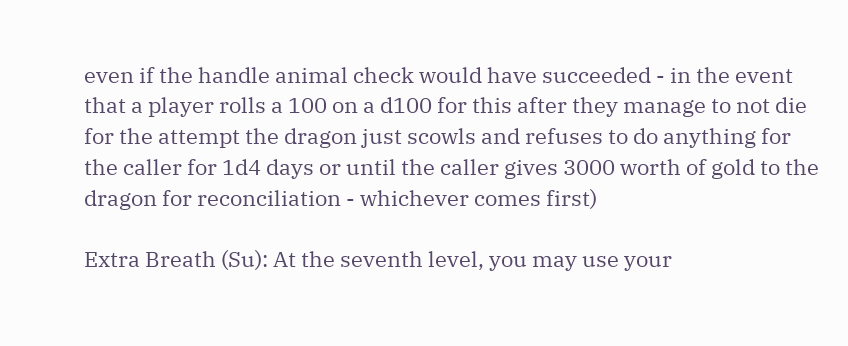even if the handle animal check would have succeeded - in the event that a player rolls a 100 on a d100 for this after they manage to not die for the attempt the dragon just scowls and refuses to do anything for the caller for 1d4 days or until the caller gives 3000 worth of gold to the dragon for reconciliation - whichever comes first)

Extra Breath (Su): At the seventh level, you may use your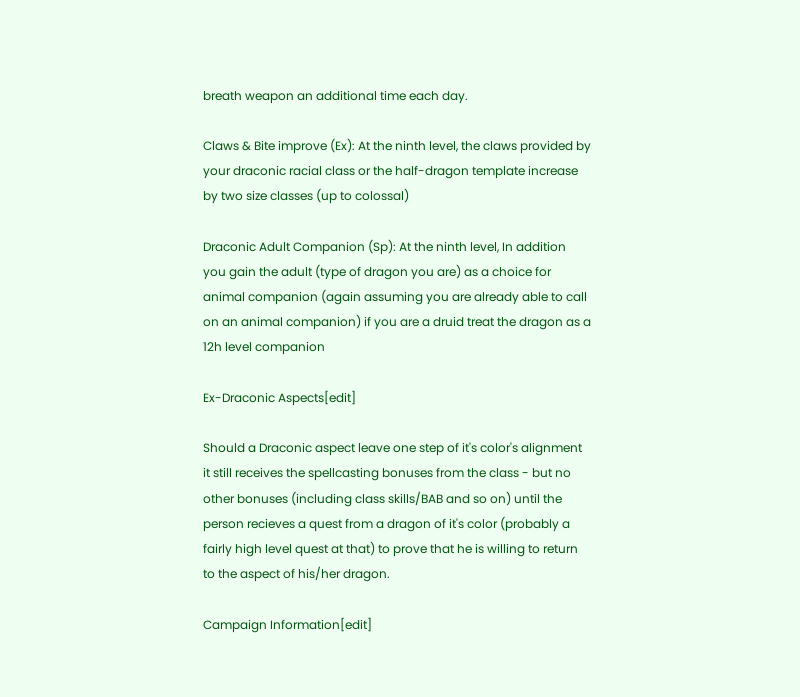breath weapon an additional time each day.

Claws & Bite improve (Ex): At the ninth level, the claws provided by your draconic racial class or the half-dragon template increase by two size classes (up to colossal)

Draconic Adult Companion (Sp): At the ninth level, In addition you gain the adult (type of dragon you are) as a choice for animal companion (again assuming you are already able to call on an animal companion) if you are a druid treat the dragon as a 12h level companion

Ex-Draconic Aspects[edit]

Should a Draconic aspect leave one step of it's color's alignment it still receives the spellcasting bonuses from the class - but no other bonuses (including class skills/BAB and so on) until the person recieves a quest from a dragon of it's color (probably a fairly high level quest at that) to prove that he is willing to return to the aspect of his/her dragon.

Campaign Information[edit]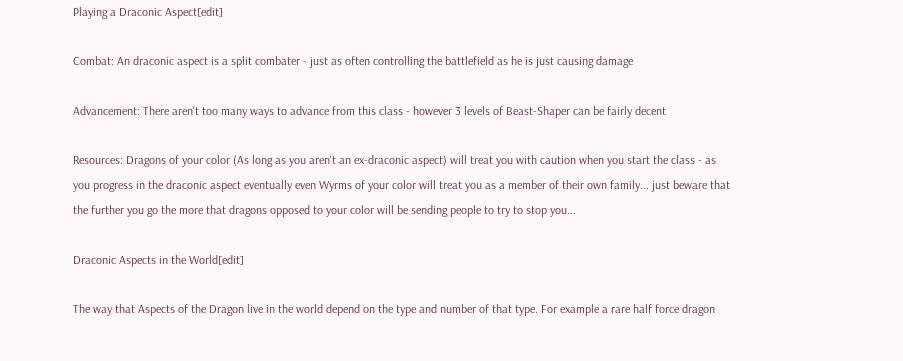Playing a Draconic Aspect[edit]

Combat: An draconic aspect is a split combater - just as often controlling the battlefield as he is just causing damage

Advancement: There aren't too many ways to advance from this class - however 3 levels of Beast-Shaper can be fairly decent

Resources: Dragons of your color (As long as you aren't an ex-draconic aspect) will treat you with caution when you start the class - as you progress in the draconic aspect eventually even Wyrms of your color will treat you as a member of their own family... just beware that the further you go the more that dragons opposed to your color will be sending people to try to stop you...

Draconic Aspects in the World[edit]

The way that Aspects of the Dragon live in the world depend on the type and number of that type. For example a rare half force dragon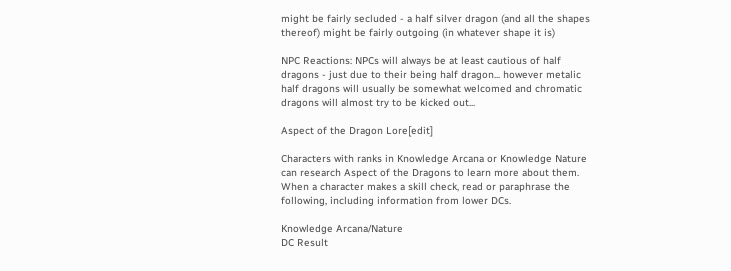might be fairly secluded - a half silver dragon (and all the shapes thereof) might be fairly outgoing (in whatever shape it is)

NPC Reactions: NPCs will always be at least cautious of half dragons - just due to their being half dragon... however metalic half dragons will usually be somewhat welcomed and chromatic dragons will almost try to be kicked out...

Aspect of the Dragon Lore[edit]

Characters with ranks in Knowledge Arcana or Knowledge Nature can research Aspect of the Dragons to learn more about them. When a character makes a skill check, read or paraphrase the following, including information from lower DCs.

Knowledge Arcana/Nature
DC Result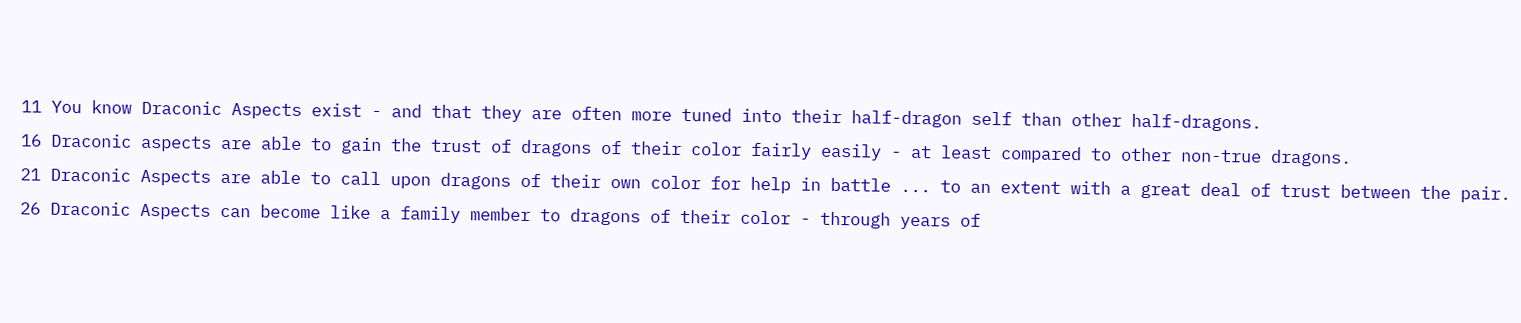11 You know Draconic Aspects exist - and that they are often more tuned into their half-dragon self than other half-dragons.
16 Draconic aspects are able to gain the trust of dragons of their color fairly easily - at least compared to other non-true dragons.
21 Draconic Aspects are able to call upon dragons of their own color for help in battle ... to an extent with a great deal of trust between the pair.
26 Draconic Aspects can become like a family member to dragons of their color - through years of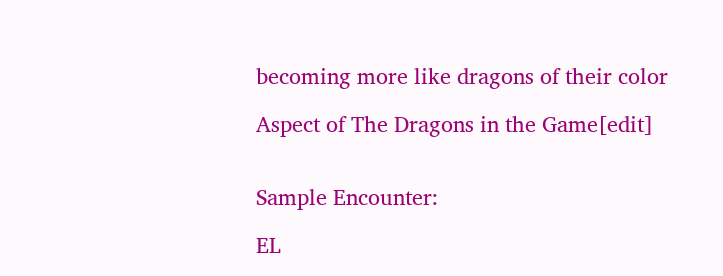becoming more like dragons of their color

Aspect of The Dragons in the Game[edit]


Sample Encounter:

EL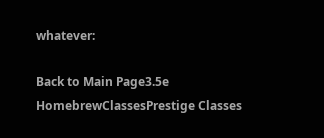whatever:

Back to Main Page3.5e HomebrewClassesPrestige Classes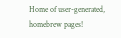Home of user-generated,
homebrew pages!